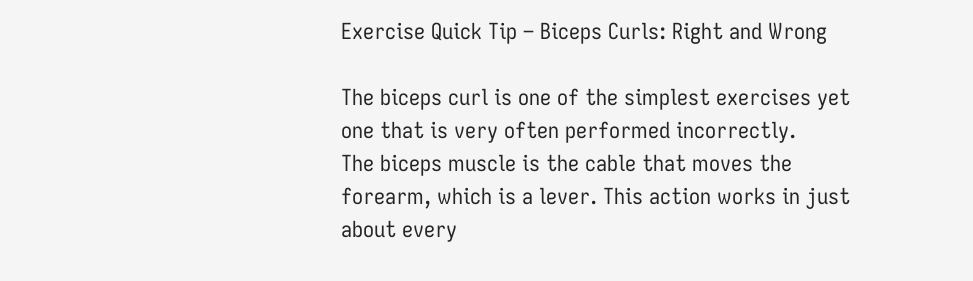Exercise Quick Tip – Biceps Curls: Right and Wrong

The biceps curl is one of the simplest exercises yet one that is very often performed incorrectly.
The biceps muscle is the cable that moves the forearm, which is a lever. This action works in just about every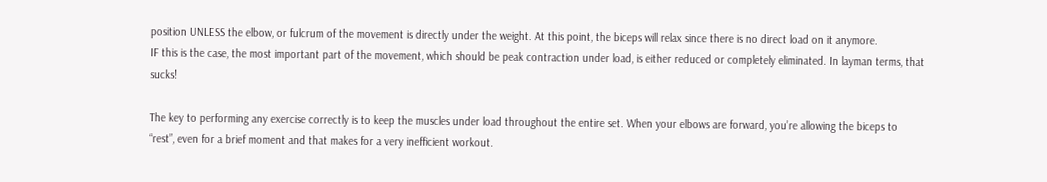position UNLESS the elbow, or fulcrum of the movement is directly under the weight. At this point, the biceps will relax since there is no direct load on it anymore.
IF this is the case, the most important part of the movement, which should be peak contraction under load, is either reduced or completely eliminated. In layman terms, that sucks!

The key to performing any exercise correctly is to keep the muscles under load throughout the entire set. When your elbows are forward, you’re allowing the biceps to “rest”, even for a brief moment and that makes for a very inefficient workout.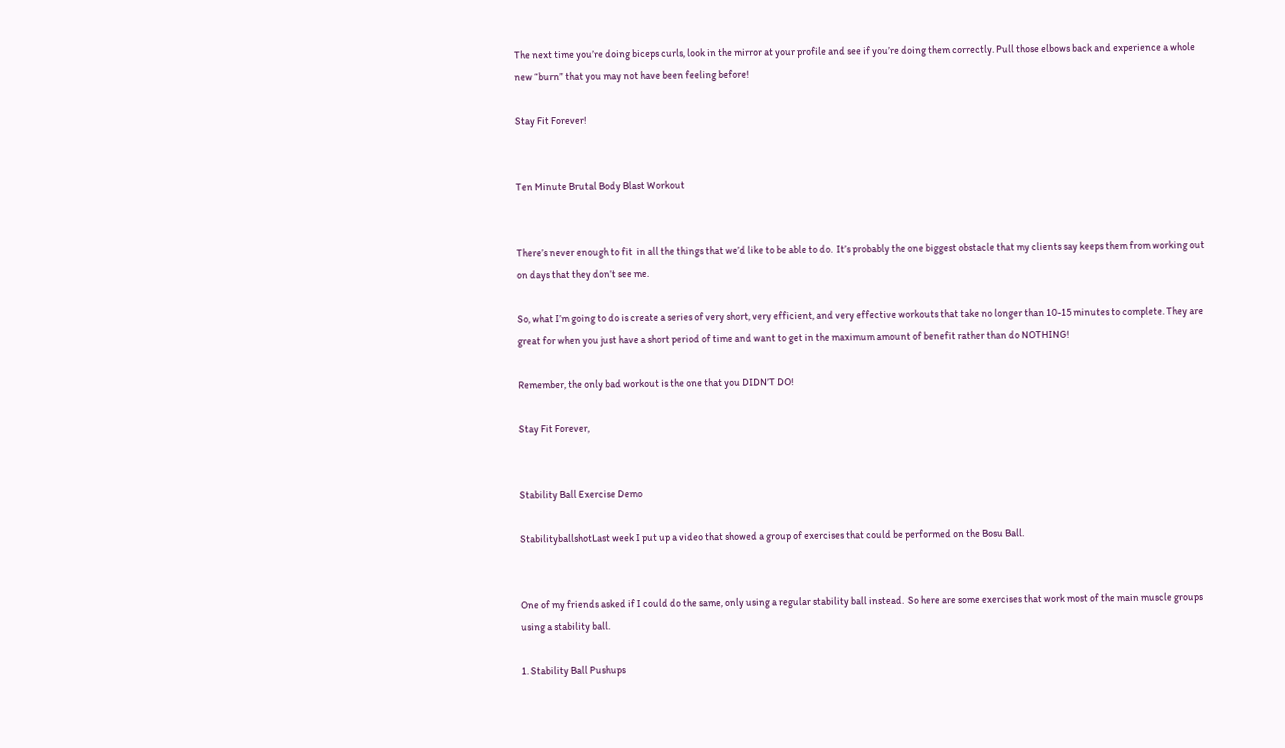The next time you’re doing biceps curls, look in the mirror at your profile and see if you’re doing them correctly. Pull those elbows back and experience a whole new “burn” that you may not have been feeling before!

Stay Fit Forever!


Ten Minute Brutal Body Blast Workout


There’s never enough to fit  in all the things that we’d like to be able to do.  It’s probably the one biggest obstacle that my clients say keeps them from working out on days that they don’t see me.

So, what I’m going to do is create a series of very short, very efficient, and very effective workouts that take no longer than 10-15 minutes to complete. They are great for when you just have a short period of time and want to get in the maximum amount of benefit rather than do NOTHING!

Remember, the only bad workout is the one that you DIDN’T DO!

Stay Fit Forever,


Stability Ball Exercise Demo

StabilityballshotLast week I put up a video that showed a group of exercises that could be performed on the Bosu Ball.


One of my friends asked if I could do the same, only using a regular stability ball instead.  So here are some exercises that work most of the main muscle groups using a stability ball.

1. Stability Ball Pushups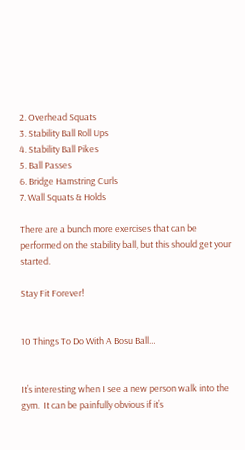2. Overhead Squats
3. Stability Ball Roll Ups
4. Stability Ball Pikes
5. Ball Passes
6. Bridge Hamstring Curls
7. Wall Squats & Holds

There are a bunch more exercises that can be performed on the stability ball, but this should get your started.

Stay Fit Forever!


10 Things To Do With A Bosu Ball…


It’s interesting when I see a new person walk into the gym.  It can be painfully obvious if it’s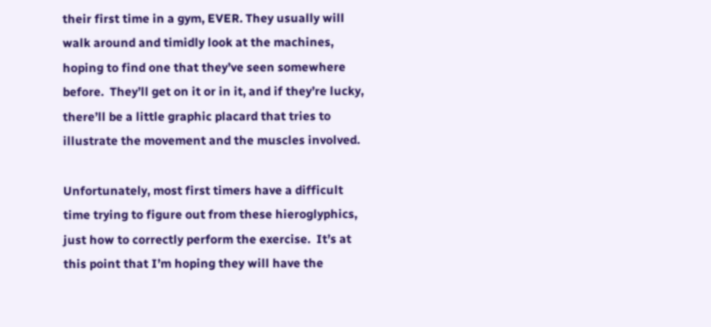their first time in a gym, EVER. They usually will walk around and timidly look at the machines, hoping to find one that they’ve seen somewhere before.  They’ll get on it or in it, and if they’re lucky, there’ll be a little graphic placard that tries to illustrate the movement and the muscles involved.

Unfortunately, most first timers have a difficult time trying to figure out from these hieroglyphics, just how to correctly perform the exercise.  It’s at this point that I’m hoping they will have the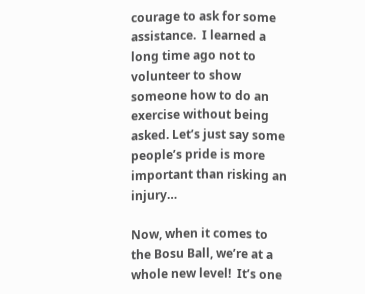courage to ask for some assistance.  I learned a long time ago not to volunteer to show someone how to do an exercise without being asked. Let’s just say some people’s pride is more important than risking an injury…

Now, when it comes to the Bosu Ball, we’re at a whole new level!  It’s one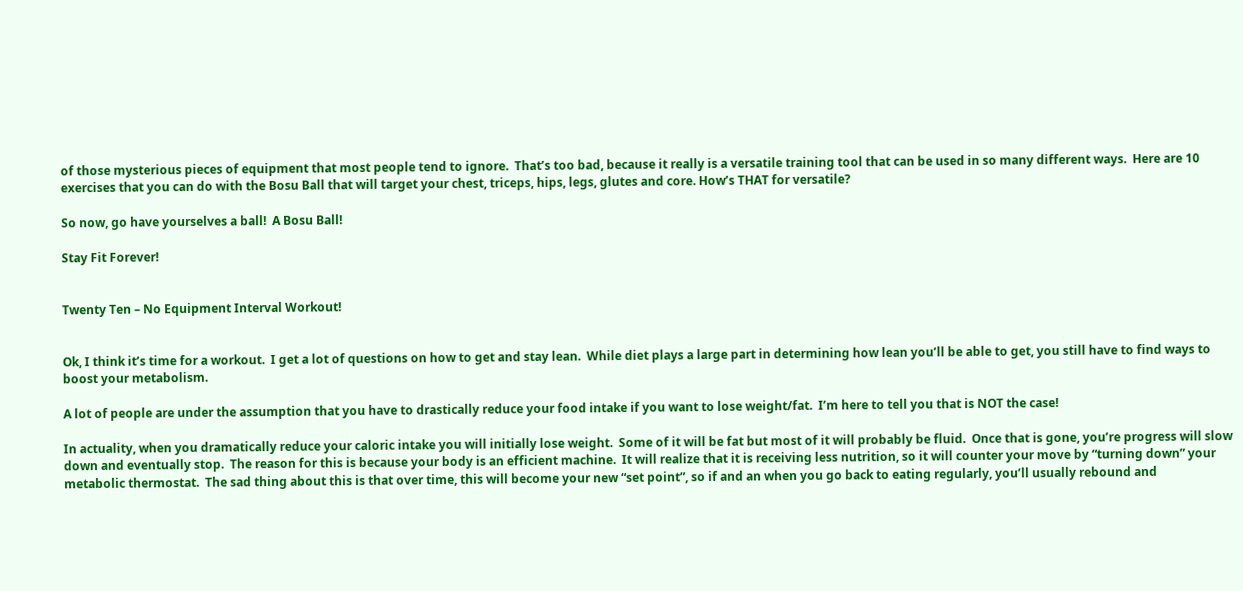of those mysterious pieces of equipment that most people tend to ignore.  That’s too bad, because it really is a versatile training tool that can be used in so many different ways.  Here are 10 exercises that you can do with the Bosu Ball that will target your chest, triceps, hips, legs, glutes and core. How’s THAT for versatile?

So now, go have yourselves a ball!  A Bosu Ball!

Stay Fit Forever!


Twenty Ten – No Equipment Interval Workout!


Ok, I think it’s time for a workout.  I get a lot of questions on how to get and stay lean.  While diet plays a large part in determining how lean you’ll be able to get, you still have to find ways to boost your metabolism.

A lot of people are under the assumption that you have to drastically reduce your food intake if you want to lose weight/fat.  I’m here to tell you that is NOT the case!

In actuality, when you dramatically reduce your caloric intake you will initially lose weight.  Some of it will be fat but most of it will probably be fluid.  Once that is gone, you’re progress will slow down and eventually stop.  The reason for this is because your body is an efficient machine.  It will realize that it is receiving less nutrition, so it will counter your move by “turning down” your metabolic thermostat.  The sad thing about this is that over time, this will become your new “set point”, so if and an when you go back to eating regularly, you’ll usually rebound and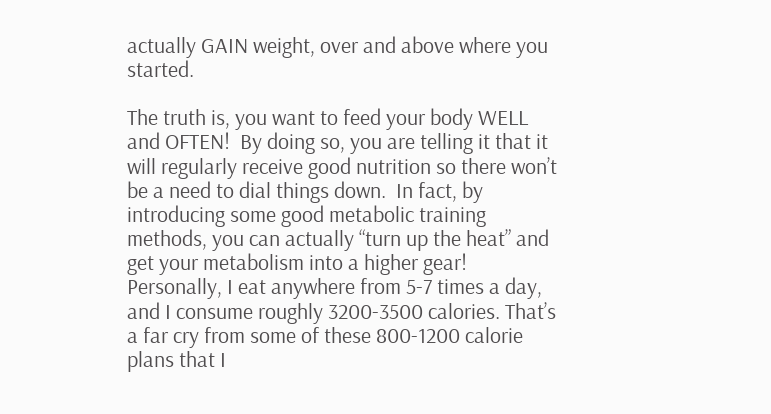actually GAIN weight, over and above where you started.

The truth is, you want to feed your body WELL and OFTEN!  By doing so, you are telling it that it will regularly receive good nutrition so there won’t be a need to dial things down.  In fact, by introducing some good metabolic training methods, you can actually “turn up the heat” and get your metabolism into a higher gear!  Personally, I eat anywhere from 5-7 times a day, and I consume roughly 3200-3500 calories. That’s a far cry from some of these 800-1200 calorie plans that I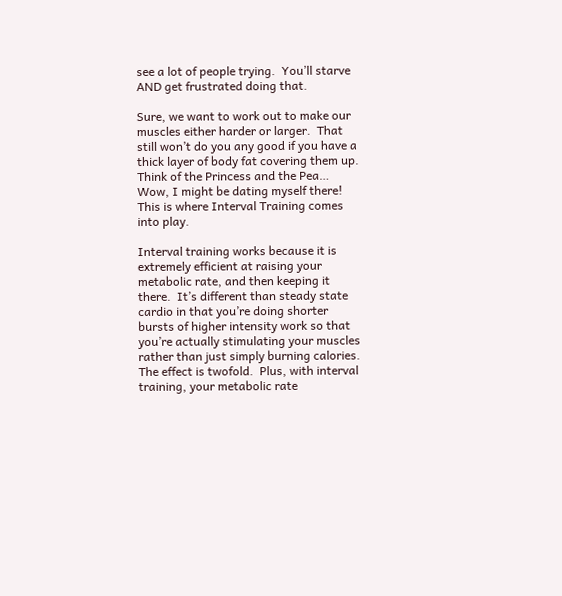see a lot of people trying.  You’ll starve AND get frustrated doing that.

Sure, we want to work out to make our muscles either harder or larger.  That still won’t do you any good if you have a thick layer of body fat covering them up.  Think of the Princess and the Pea…  Wow, I might be dating myself there!  This is where Interval Training comes into play.

Interval training works because it is extremely efficient at raising your metabolic rate, and then keeping it there.  It’s different than steady state cardio in that you’re doing shorter bursts of higher intensity work so that you’re actually stimulating your muscles rather than just simply burning calories.  The effect is twofold.  Plus, with interval training, your metabolic rate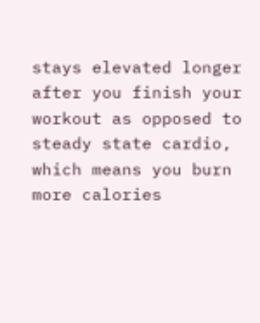stays elevated longer after you finish your workout as opposed to steady state cardio, which means you burn more calories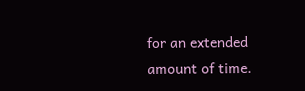for an extended amount of time.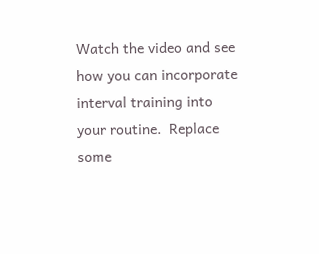Watch the video and see how you can incorporate interval training into your routine.  Replace some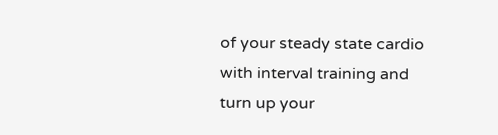of your steady state cardio with interval training and turn up your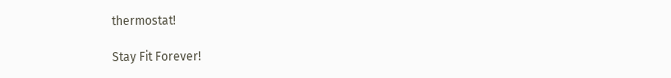thermostat!

Stay Fit Forever!